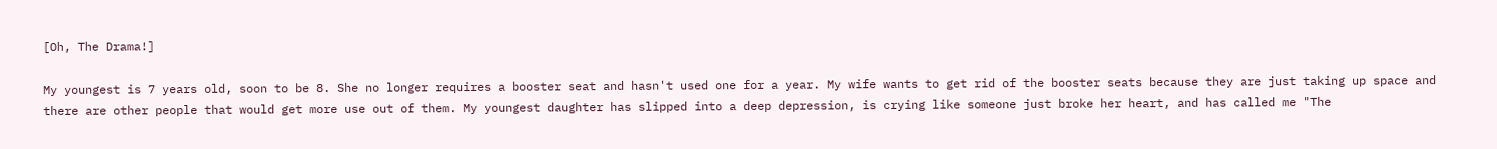[Oh, The Drama!]

My youngest is 7 years old, soon to be 8. She no longer requires a booster seat and hasn't used one for a year. My wife wants to get rid of the booster seats because they are just taking up space and there are other people that would get more use out of them. My youngest daughter has slipped into a deep depression, is crying like someone just broke her heart, and has called me "The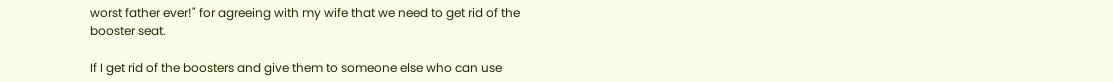worst father ever!" for agreeing with my wife that we need to get rid of the booster seat.

If I get rid of the boosters and give them to someone else who can use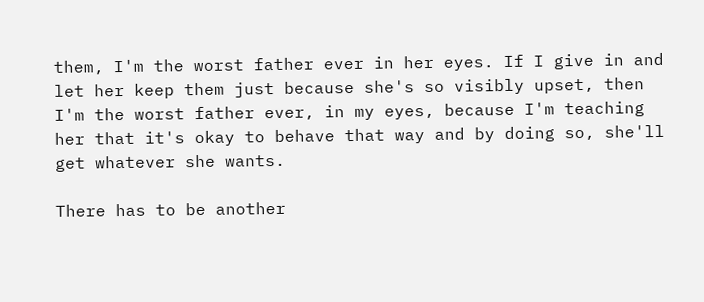them, I'm the worst father ever in her eyes. If I give in and let her keep them just because she's so visibly upset, then I'm the worst father ever, in my eyes, because I'm teaching her that it's okay to behave that way and by doing so, she'll get whatever she wants.

There has to be another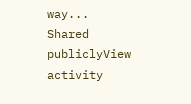way...
Shared publiclyView activity